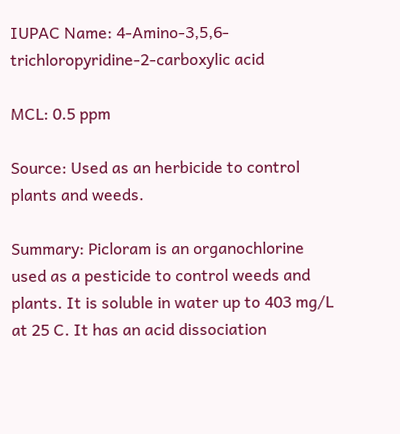IUPAC Name: 4-Amino-3,5,6-trichloropyridine-2-carboxylic acid

MCL: 0.5 ppm

Source: Used as an herbicide to control plants and weeds.

Summary: Picloram is an organochlorine used as a pesticide to control weeds and plants. It is soluble in water up to 403 mg/L at 25 C. It has an acid dissociation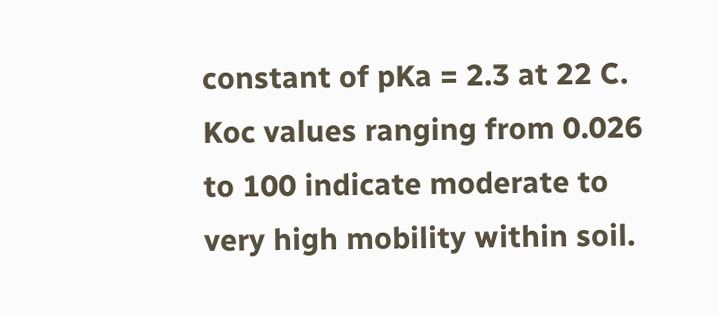constant of pKa = 2.3 at 22 C. Koc values ranging from 0.026 to 100 indicate moderate to very high mobility within soil.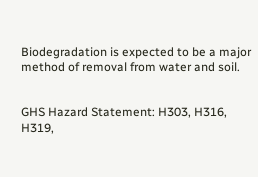Biodegradation is expected to be a major method of removal from water and soil.


GHS Hazard Statement: H303, H316, H319,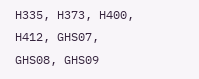H335, H373, H400, H412, GHS07, GHS08, GHS09